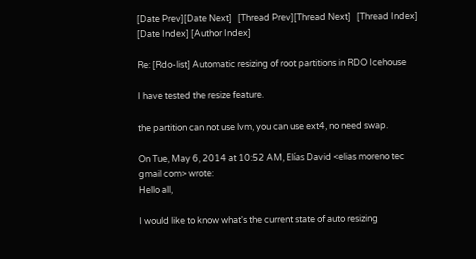[Date Prev][Date Next]   [Thread Prev][Thread Next]   [Thread Index] [Date Index] [Author Index]

Re: [Rdo-list] Automatic resizing of root partitions in RDO Icehouse

I have tested the resize feature.

the partition can not use lvm, you can use ext4, no need swap.

On Tue, May 6, 2014 at 10:52 AM, Elías David <elias moreno tec gmail com> wrote:
Hello all,

I would like to know what's the current state of auto resizing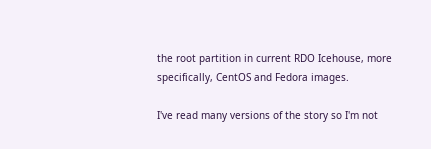the root partition in current RDO Icehouse, more specifically, CentOS and Fedora images.

I've read many versions of the story so I'm not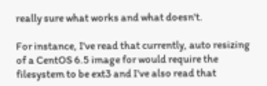really sure what works and what doesn't.

For instance, I've read that currently, auto resizing of a CentOS 6.5 image for would require the filesystem to be ext3 and I've also read that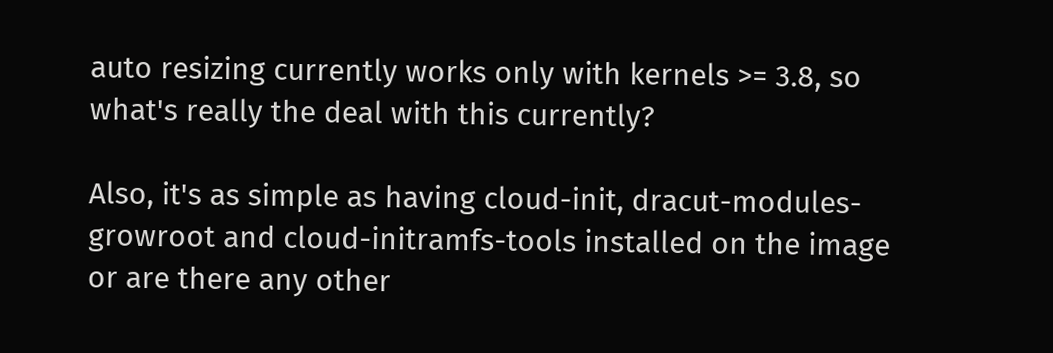auto resizing currently works only with kernels >= 3.8, so what's really the deal with this currently?

Also, it's as simple as having cloud-init, dracut-modules-growroot and cloud-initramfs-tools installed on the image or are there any other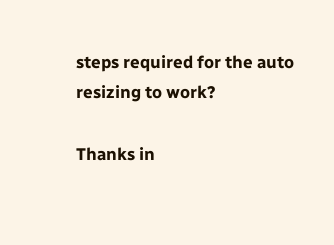steps required for the auto resizing to work?

Thanks in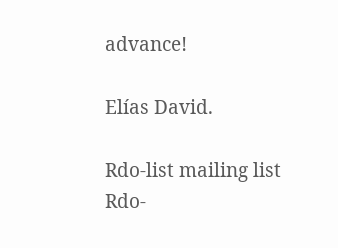advance!

Elías David.

Rdo-list mailing list
Rdo-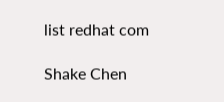list redhat com

Shake Chen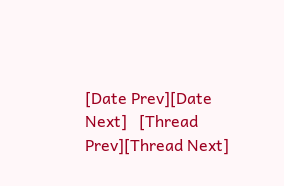[Date Prev][Date Next]   [Thread Prev][Thread Next]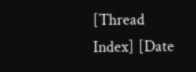[Thread Index] [Date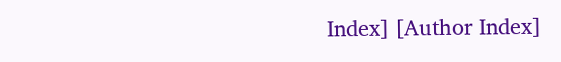Index] [Author Index]